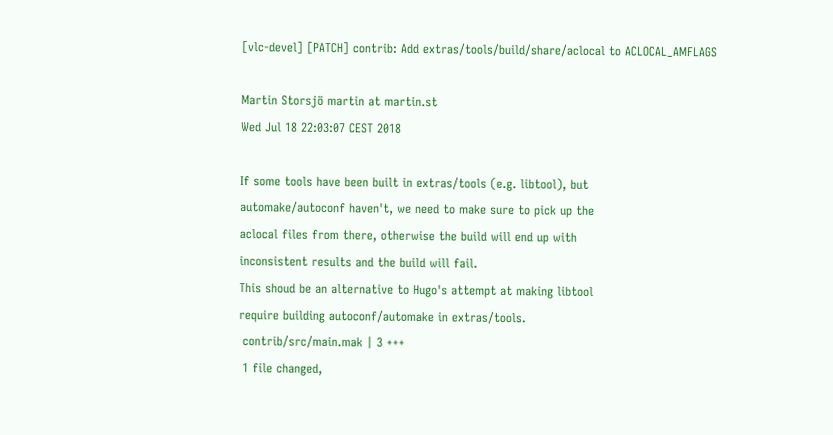[vlc-devel] [PATCH] contrib: Add extras/tools/build/share/aclocal to ACLOCAL_AMFLAGS

Martin Storsjö martin at martin.st
Wed Jul 18 22:03:07 CEST 2018

If some tools have been built in extras/tools (e.g. libtool), but
automake/autoconf haven't, we need to make sure to pick up the
aclocal files from there, otherwise the build will end up with
inconsistent results and the build will fail.
This shoud be an alternative to Hugo's attempt at making libtool
require building autoconf/automake in extras/tools.
 contrib/src/main.mak | 3 +++
 1 file changed,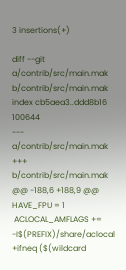3 insertions(+)

diff --git a/contrib/src/main.mak b/contrib/src/main.mak
index cb5aea3..ddd8b16 100644
--- a/contrib/src/main.mak
+++ b/contrib/src/main.mak
@@ -188,6 +188,9 @@ HAVE_FPU = 1
 ACLOCAL_AMFLAGS += -I$(PREFIX)/share/aclocal
+ifneq ($(wildcard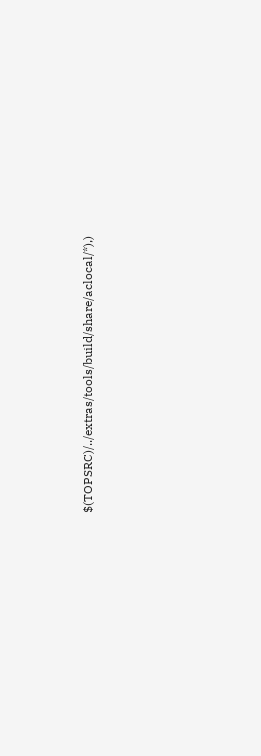$(TOPSRC)/../extras/tools/build/share/aclocal/*),)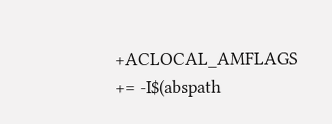+ACLOCAL_AMFLAGS += -I$(abspath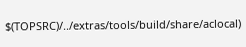$(TOPSRC)/../extras/tools/build/share/aclocal)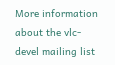More information about the vlc-devel mailing list